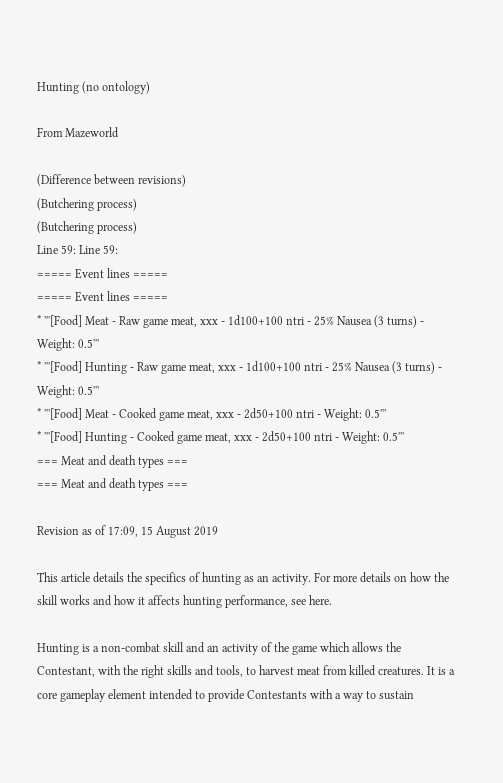Hunting (no ontology)

From Mazeworld

(Difference between revisions)
(Butchering process)
(Butchering process)
Line 59: Line 59:
===== Event lines =====
===== Event lines =====
* '''[Food] Meat - Raw game meat, xxx - 1d100+100 ntri - 25% Nausea (3 turns) - Weight: 0.5'''
* '''[Food] Hunting - Raw game meat, xxx - 1d100+100 ntri - 25% Nausea (3 turns) - Weight: 0.5'''
* '''[Food] Meat - Cooked game meat, xxx - 2d50+100 ntri - Weight: 0.5'''
* '''[Food] Hunting - Cooked game meat, xxx - 2d50+100 ntri - Weight: 0.5'''
=== Meat and death types ===
=== Meat and death types ===

Revision as of 17:09, 15 August 2019

This article details the specifics of hunting as an activity. For more details on how the skill works and how it affects hunting performance, see here.

Hunting is a non-combat skill and an activity of the game which allows the Contestant, with the right skills and tools, to harvest meat from killed creatures. It is a core gameplay element intended to provide Contestants with a way to sustain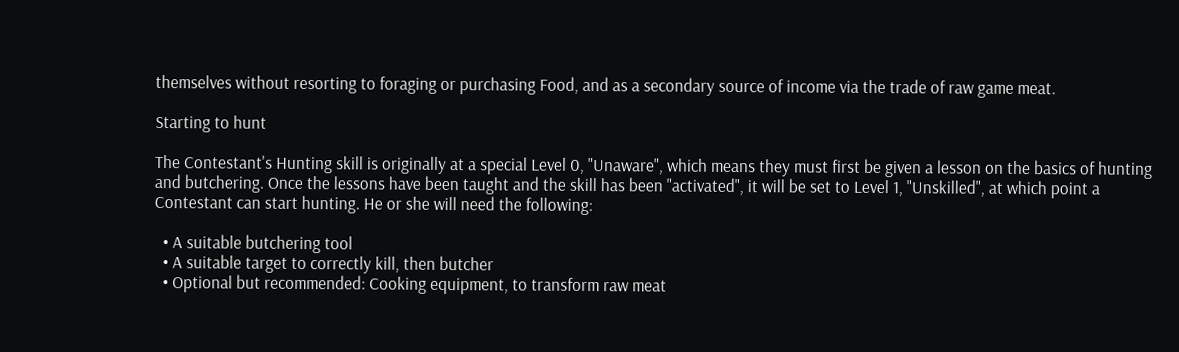themselves without resorting to foraging or purchasing Food, and as a secondary source of income via the trade of raw game meat.

Starting to hunt

The Contestant's Hunting skill is originally at a special Level 0, "Unaware", which means they must first be given a lesson on the basics of hunting and butchering. Once the lessons have been taught and the skill has been "activated", it will be set to Level 1, "Unskilled", at which point a Contestant can start hunting. He or she will need the following:

  • A suitable butchering tool
  • A suitable target to correctly kill, then butcher
  • Optional but recommended: Cooking equipment, to transform raw meat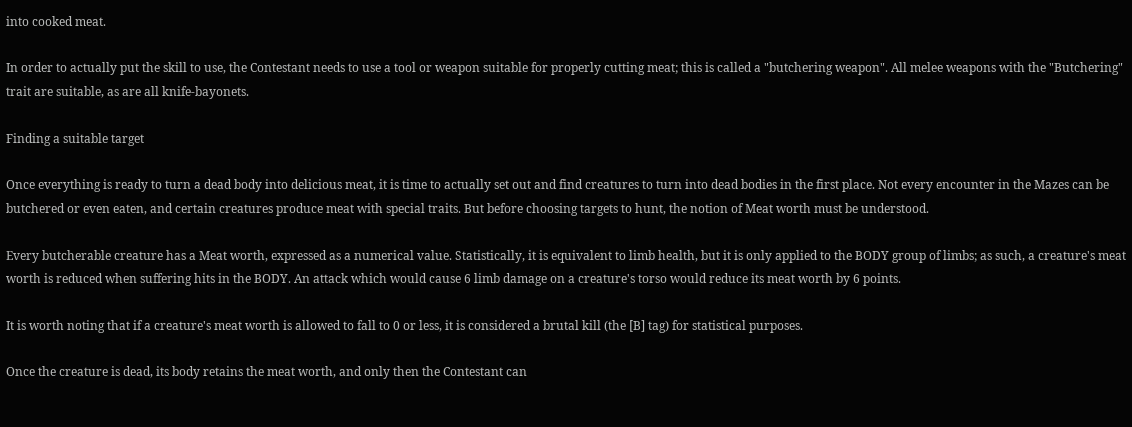into cooked meat.

In order to actually put the skill to use, the Contestant needs to use a tool or weapon suitable for properly cutting meat; this is called a "butchering weapon". All melee weapons with the "Butchering" trait are suitable, as are all knife-bayonets.

Finding a suitable target

Once everything is ready to turn a dead body into delicious meat, it is time to actually set out and find creatures to turn into dead bodies in the first place. Not every encounter in the Mazes can be butchered or even eaten, and certain creatures produce meat with special traits. But before choosing targets to hunt, the notion of Meat worth must be understood.

Every butcherable creature has a Meat worth, expressed as a numerical value. Statistically, it is equivalent to limb health, but it is only applied to the BODY group of limbs; as such, a creature's meat worth is reduced when suffering hits in the BODY. An attack which would cause 6 limb damage on a creature's torso would reduce its meat worth by 6 points.

It is worth noting that if a creature's meat worth is allowed to fall to 0 or less, it is considered a brutal kill (the [B] tag) for statistical purposes.

Once the creature is dead, its body retains the meat worth, and only then the Contestant can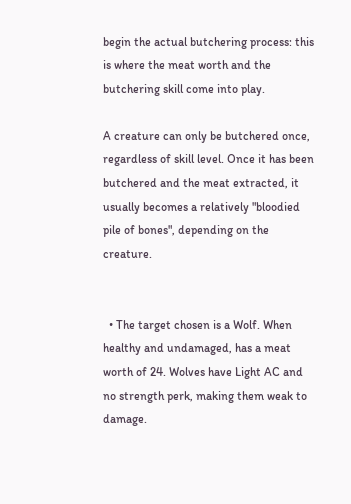begin the actual butchering process: this is where the meat worth and the butchering skill come into play.

A creature can only be butchered once, regardless of skill level. Once it has been butchered and the meat extracted, it usually becomes a relatively "bloodied pile of bones", depending on the creature.


  • The target chosen is a Wolf. When healthy and undamaged, has a meat worth of 24. Wolves have Light AC and no strength perk, making them weak to damage.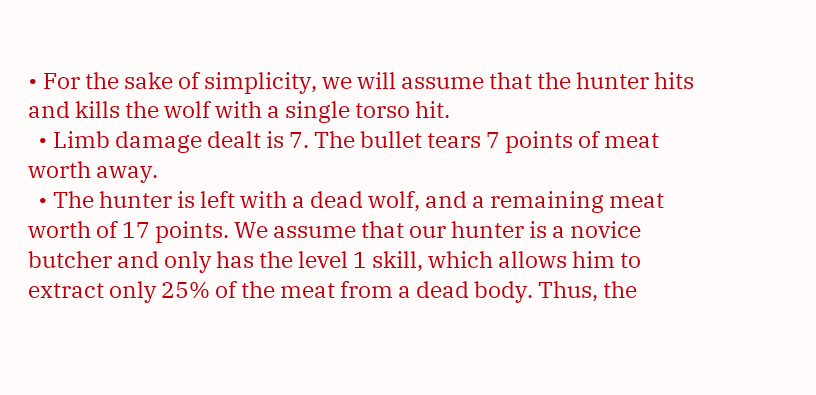• For the sake of simplicity, we will assume that the hunter hits and kills the wolf with a single torso hit.
  • Limb damage dealt is 7. The bullet tears 7 points of meat worth away.
  • The hunter is left with a dead wolf, and a remaining meat worth of 17 points. We assume that our hunter is a novice butcher and only has the level 1 skill, which allows him to extract only 25% of the meat from a dead body. Thus, the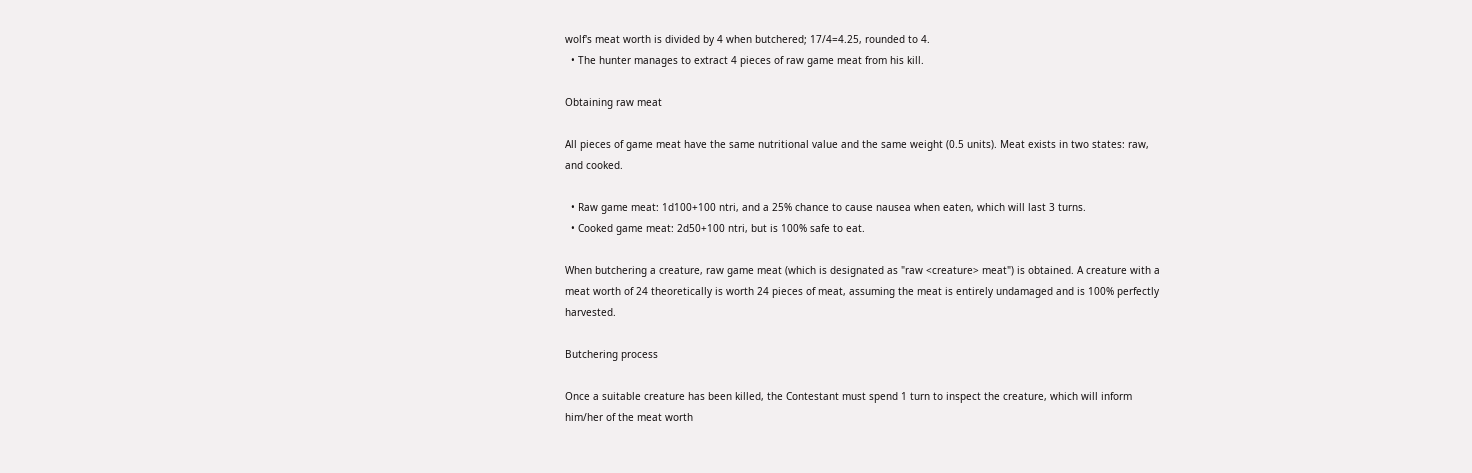wolf's meat worth is divided by 4 when butchered; 17/4=4.25, rounded to 4.
  • The hunter manages to extract 4 pieces of raw game meat from his kill.

Obtaining raw meat

All pieces of game meat have the same nutritional value and the same weight (0.5 units). Meat exists in two states: raw, and cooked.

  • Raw game meat: 1d100+100 ntri, and a 25% chance to cause nausea when eaten, which will last 3 turns.
  • Cooked game meat: 2d50+100 ntri, but is 100% safe to eat.

When butchering a creature, raw game meat (which is designated as "raw <creature> meat") is obtained. A creature with a meat worth of 24 theoretically is worth 24 pieces of meat, assuming the meat is entirely undamaged and is 100% perfectly harvested.

Butchering process

Once a suitable creature has been killed, the Contestant must spend 1 turn to inspect the creature, which will inform him/her of the meat worth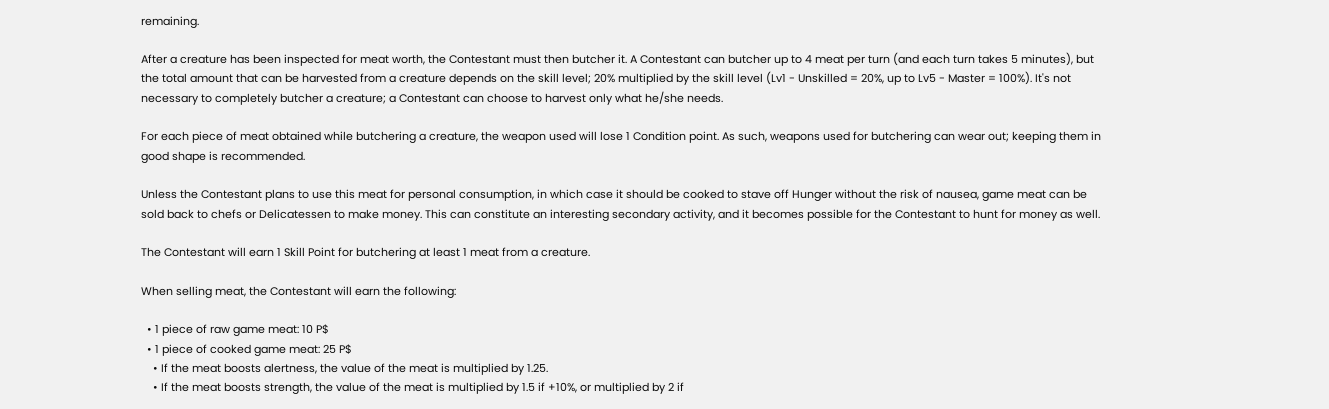remaining.

After a creature has been inspected for meat worth, the Contestant must then butcher it. A Contestant can butcher up to 4 meat per turn (and each turn takes 5 minutes), but the total amount that can be harvested from a creature depends on the skill level; 20% multiplied by the skill level (Lv1 - Unskilled = 20%, up to Lv5 - Master = 100%). It's not necessary to completely butcher a creature; a Contestant can choose to harvest only what he/she needs.

For each piece of meat obtained while butchering a creature, the weapon used will lose 1 Condition point. As such, weapons used for butchering can wear out; keeping them in good shape is recommended.

Unless the Contestant plans to use this meat for personal consumption, in which case it should be cooked to stave off Hunger without the risk of nausea, game meat can be sold back to chefs or Delicatessen to make money. This can constitute an interesting secondary activity, and it becomes possible for the Contestant to hunt for money as well.

The Contestant will earn 1 Skill Point for butchering at least 1 meat from a creature.

When selling meat, the Contestant will earn the following:

  • 1 piece of raw game meat: 10 P$
  • 1 piece of cooked game meat: 25 P$
    • If the meat boosts alertness, the value of the meat is multiplied by 1.25.
    • If the meat boosts strength, the value of the meat is multiplied by 1.5 if +10%, or multiplied by 2 if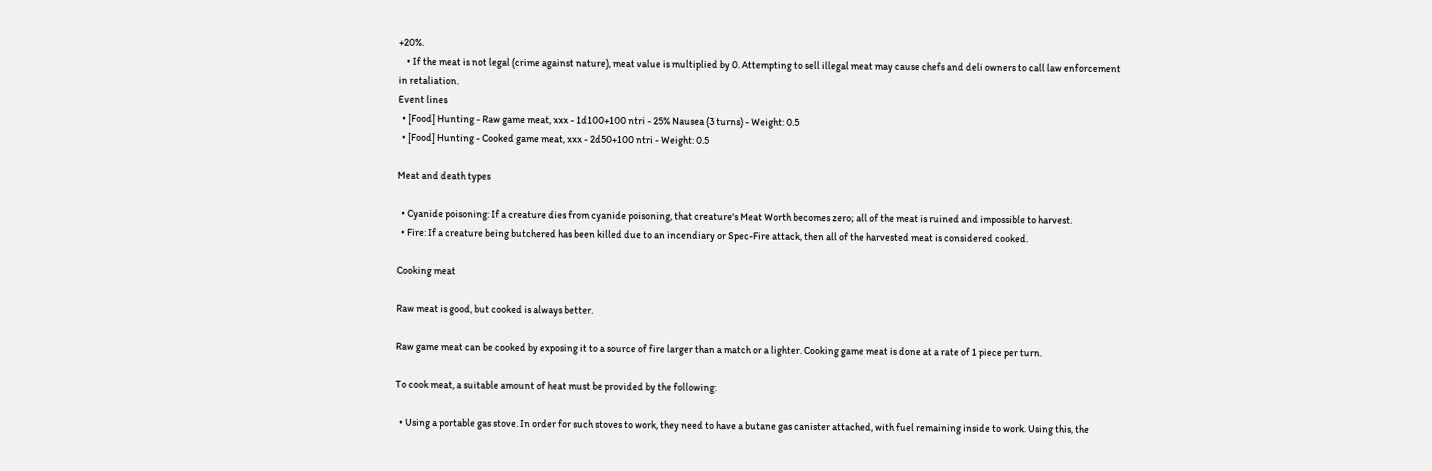+20%.
    • If the meat is not legal (crime against nature), meat value is multiplied by 0. Attempting to sell illegal meat may cause chefs and deli owners to call law enforcement in retaliation.
Event lines
  • [Food] Hunting - Raw game meat, xxx - 1d100+100 ntri - 25% Nausea (3 turns) - Weight: 0.5
  • [Food] Hunting - Cooked game meat, xxx - 2d50+100 ntri - Weight: 0.5

Meat and death types

  • Cyanide poisoning: If a creature dies from cyanide poisoning, that creature's Meat Worth becomes zero; all of the meat is ruined and impossible to harvest.
  • Fire: If a creature being butchered has been killed due to an incendiary or Spec-Fire attack, then all of the harvested meat is considered cooked.

Cooking meat

Raw meat is good, but cooked is always better.

Raw game meat can be cooked by exposing it to a source of fire larger than a match or a lighter. Cooking game meat is done at a rate of 1 piece per turn.

To cook meat, a suitable amount of heat must be provided by the following:

  • Using a portable gas stove. In order for such stoves to work, they need to have a butane gas canister attached, with fuel remaining inside to work. Using this, the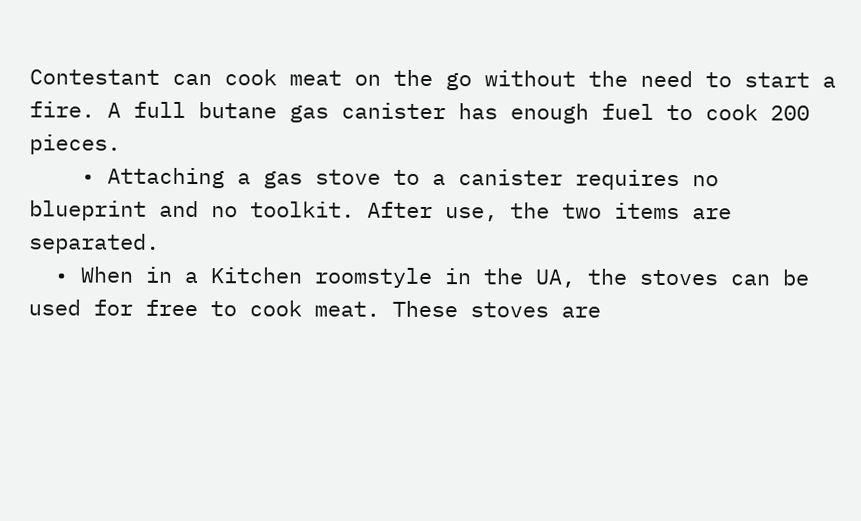Contestant can cook meat on the go without the need to start a fire. A full butane gas canister has enough fuel to cook 200 pieces.
    • Attaching a gas stove to a canister requires no blueprint and no toolkit. After use, the two items are separated.
  • When in a Kitchen roomstyle in the UA, the stoves can be used for free to cook meat. These stoves are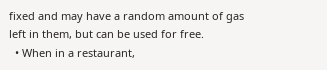fixed and may have a random amount of gas left in them, but can be used for free.
  • When in a restaurant,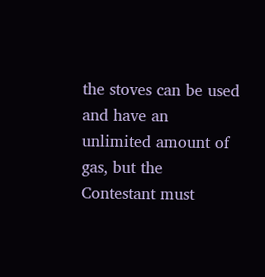the stoves can be used and have an unlimited amount of gas, but the Contestant must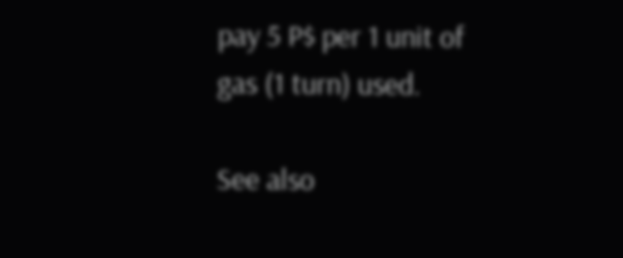pay 5 P$ per 1 unit of gas (1 turn) used.

See also